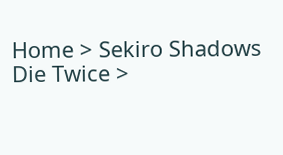Home > Sekiro Shadows Die Twice >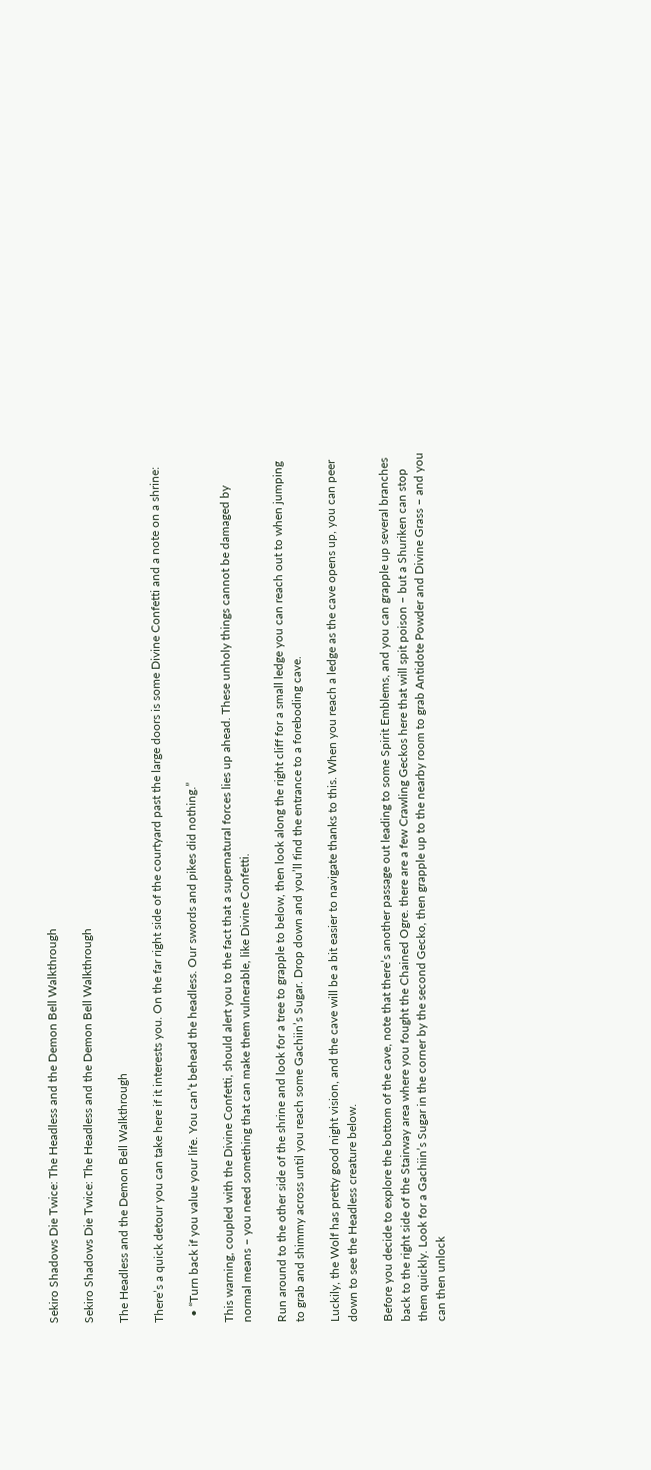Sekiro Shadows Die Twice: The Headless and the Demon Bell Walkthrough

Sekiro Shadows Die Twice: The Headless and the Demon Bell Walkthrough

The Headless and the Demon Bell Walkthrough

There’s a quick detour you can take here if it interests you. On the far right side of the courtyard past the large doors is some Divine Confetti and a note on a shrine:

  • “Turn back if you value your life. You can’t behead the headless. Our swords and pikes did nothing.”

This warning, coupled with the Divine Confetti, should alert you to the fact that a supernatural forces lies up ahead. These unholy things cannot be damaged by normal means – you need something that can make them vulnerable, like Divine Confetti.

Run around to the other side of the shrine and look for a tree to grapple to below, then look along the right cliff for a small ledge you can reach out to when jumping to grab and shimmy across until you reach some Gachiin’s Sugar. Drop down and you’ll find the entrance to a foreboding cave.

Luckily, the Wolf has pretty good night vision, and the cave will be a bit easier to navigate thanks to this. When you reach a ledge as the cave opens up, you can peer down to see the Headless creature below.

Before you decide to explore the bottom of the cave, note that there’s another passage out leading to some Spirit Emblems, and you can grapple up several branches back to the right side of the Stairway area where you fought the Chained Ogre. there are a few Crawling Geckos here that will spit poison – but a Shuriken can stop them quickly. Look for a Gachiin’s Sugar in the corner by the second Gecko, then grapple up to the nearby room to grab Antidote Powder and Divine Grass – and you can then unlock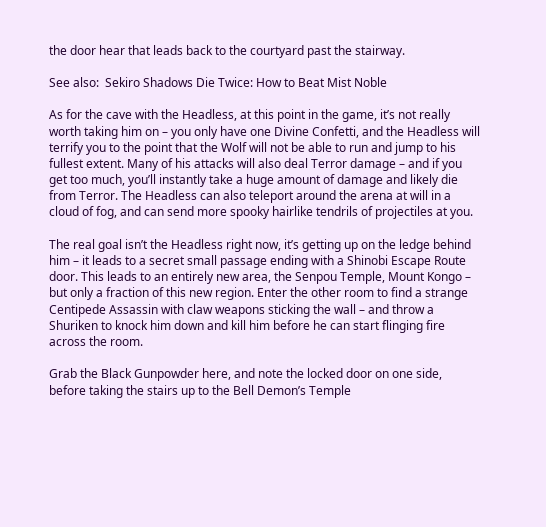the door hear that leads back to the courtyard past the stairway.

See also:  Sekiro Shadows Die Twice: How to Beat Mist Noble

As for the cave with the Headless, at this point in the game, it’s not really worth taking him on – you only have one Divine Confetti, and the Headless will terrify you to the point that the Wolf will not be able to run and jump to his fullest extent. Many of his attacks will also deal Terror damage – and if you get too much, you’ll instantly take a huge amount of damage and likely die from Terror. The Headless can also teleport around the arena at will in a cloud of fog, and can send more spooky hairlike tendrils of projectiles at you.

The real goal isn’t the Headless right now, it’s getting up on the ledge behind him – it leads to a secret small passage ending with a Shinobi Escape Route door. This leads to an entirely new area, the Senpou Temple, Mount Kongo – but only a fraction of this new region. Enter the other room to find a strange Centipede Assassin with claw weapons sticking the wall – and throw a Shuriken to knock him down and kill him before he can start flinging fire across the room.

Grab the Black Gunpowder here, and note the locked door on one side, before taking the stairs up to the Bell Demon’s Temple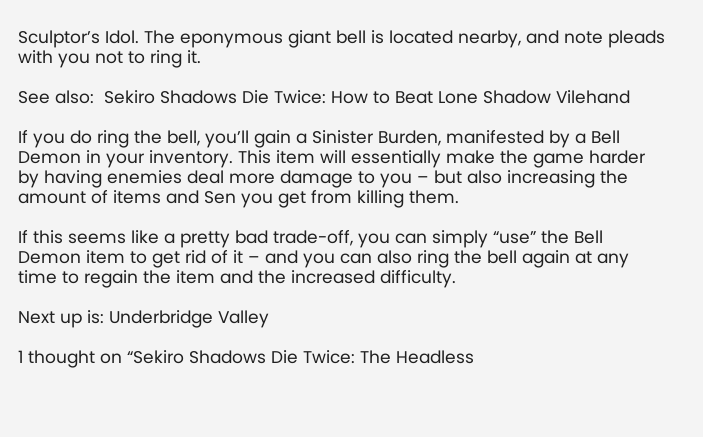Sculptor’s Idol. The eponymous giant bell is located nearby, and note pleads with you not to ring it.

See also:  Sekiro Shadows Die Twice: How to Beat Lone Shadow Vilehand

If you do ring the bell, you’ll gain a Sinister Burden, manifested by a Bell Demon in your inventory. This item will essentially make the game harder by having enemies deal more damage to you – but also increasing the amount of items and Sen you get from killing them.

If this seems like a pretty bad trade-off, you can simply “use” the Bell Demon item to get rid of it – and you can also ring the bell again at any time to regain the item and the increased difficulty.

Next up is: Underbridge Valley

1 thought on “Sekiro Shadows Die Twice: The Headless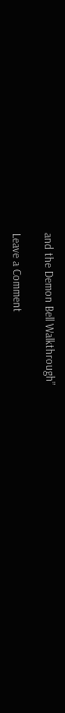and the Demon Bell Walkthrough”

Leave a Comment